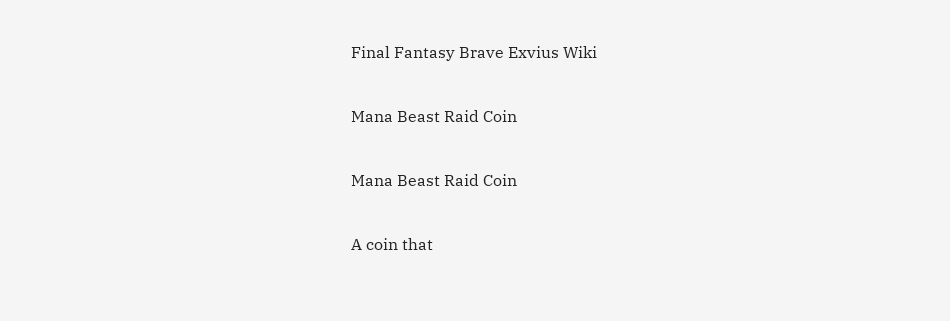Final Fantasy Brave Exvius Wiki

Mana Beast Raid Coin

Mana Beast Raid Coin

A coin that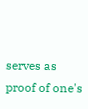serves as proof of one's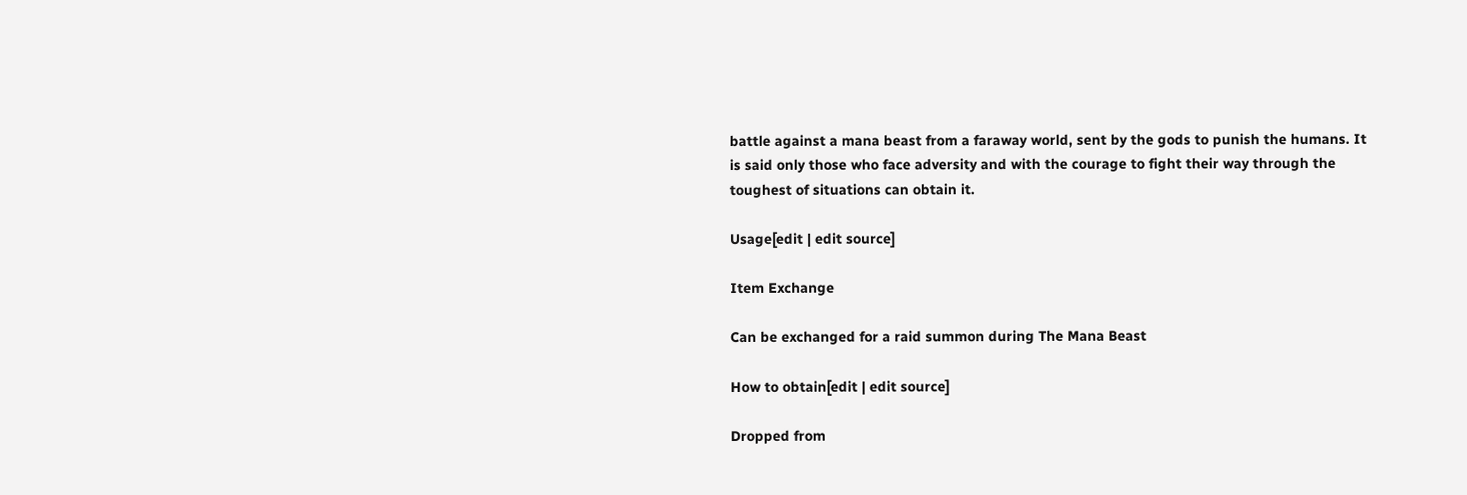battle against a mana beast from a faraway world, sent by the gods to punish the humans. It is said only those who face adversity and with the courage to fight their way through the toughest of situations can obtain it.

Usage[edit | edit source]

Item Exchange

Can be exchanged for a raid summon during The Mana Beast

How to obtain[edit | edit source]

Dropped from